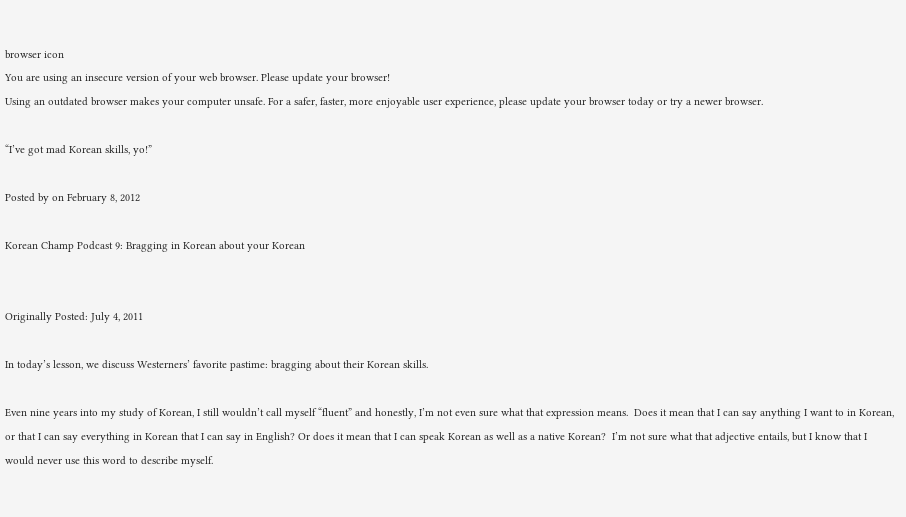browser icon
You are using an insecure version of your web browser. Please update your browser!
Using an outdated browser makes your computer unsafe. For a safer, faster, more enjoyable user experience, please update your browser today or try a newer browser.

“I’ve got mad Korean skills, yo!”

Posted by on February 8, 2012

Korean Champ Podcast 9: Bragging in Korean about your Korean


Originally Posted: July 4, 2011

In today’s lesson, we discuss Westerners’ favorite pastime: bragging about their Korean skills.

Even nine years into my study of Korean, I still wouldn’t call myself “fluent” and honestly, I’m not even sure what that expression means.  Does it mean that I can say anything I want to in Korean, or that I can say everything in Korean that I can say in English? Or does it mean that I can speak Korean as well as a native Korean?  I’m not sure what that adjective entails, but I know that I would never use this word to describe myself.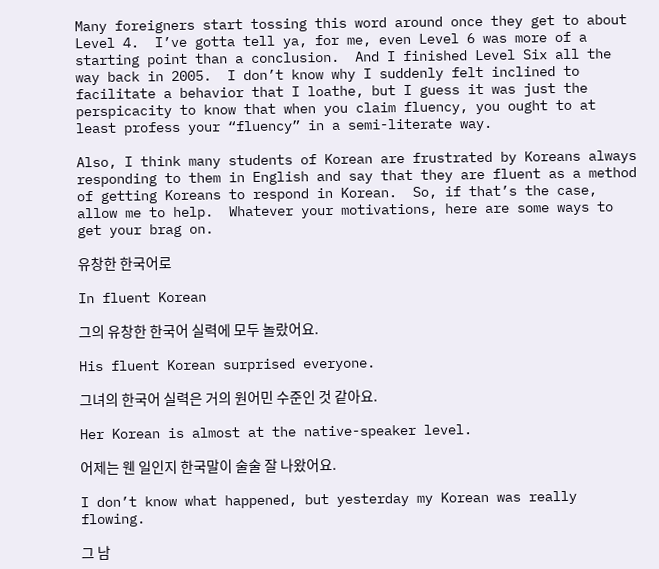Many foreigners start tossing this word around once they get to about Level 4.  I’ve gotta tell ya, for me, even Level 6 was more of a starting point than a conclusion.  And I finished Level Six all the way back in 2005.  I don’t know why I suddenly felt inclined to facilitate a behavior that I loathe, but I guess it was just the perspicacity to know that when you claim fluency, you ought to at least profess your “fluency” in a semi-literate way.

Also, I think many students of Korean are frustrated by Koreans always responding to them in English and say that they are fluent as a method of getting Koreans to respond in Korean.  So, if that’s the case, allow me to help.  Whatever your motivations, here are some ways to get your brag on.

유창한 한국어로

In fluent Korean

그의 유창한 한국어 실력에 모두 놀랐어요.

His fluent Korean surprised everyone.

그녀의 한국어 실력은 거의 원어민 수준인 것 같아요.

Her Korean is almost at the native-speaker level.

어제는 웬 일인지 한국말이 술술 잘 나왔어요.

I don’t know what happened, but yesterday my Korean was really flowing.

그 남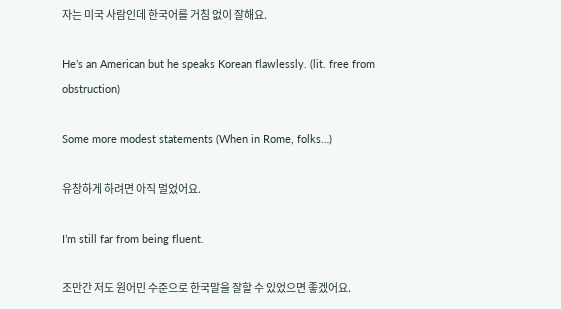자는 미국 사람인데 한국어를 거침 없이 잘해요.

He’s an American but he speaks Korean flawlessly. (lit. free from obstruction)

Some more modest statements (When in Rome, folks…)

유창하게 하려면 아직 멀었어요.

I’m still far from being fluent.

조만간 저도 원어민 수준으로 한국말을 잘할 수 있었으면 좋겠어요.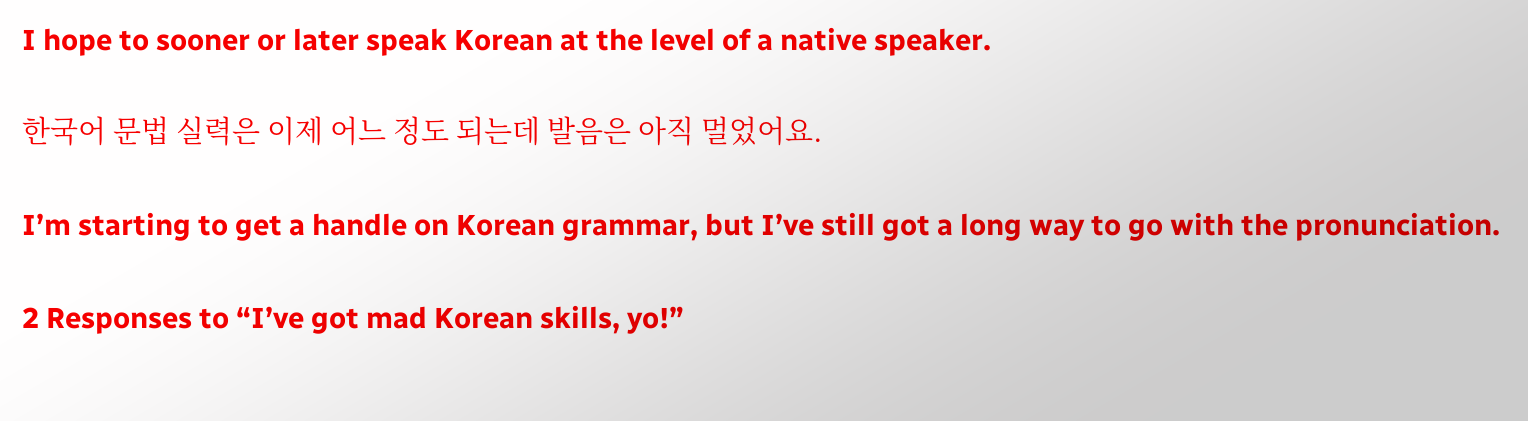I hope to sooner or later speak Korean at the level of a native speaker.

한국어 문법 실력은 이제 어느 정도 되는데 발음은 아직 멀었어요.

I’m starting to get a handle on Korean grammar, but I’ve still got a long way to go with the pronunciation.

2 Responses to “I’ve got mad Korean skills, yo!”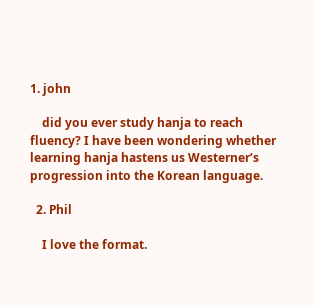1. john

    did you ever study hanja to reach fluency? I have been wondering whether learning hanja hastens us Westerner’s progression into the Korean language.

  2. Phil

    I love the format.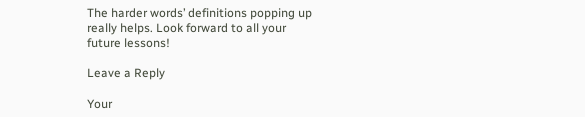The harder words’ definitions popping up really helps. Look forward to all your future lessons!

Leave a Reply

Your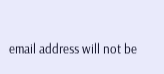email address will not be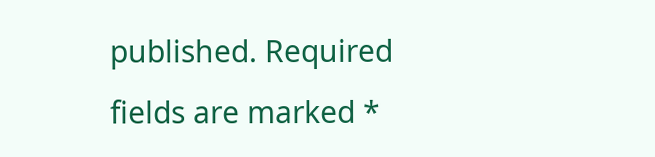published. Required fields are marked *